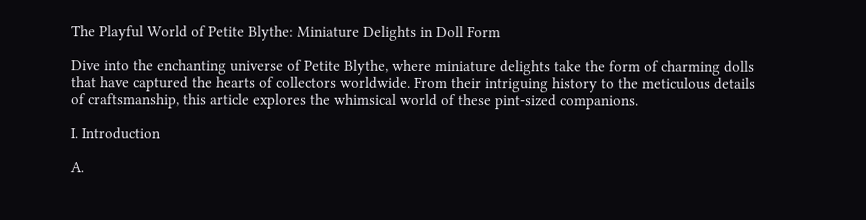The Playful World of Petite Blythe: Miniature Delights in Doll Form

Dive into the enchanting universe of Petite Blythe, where miniature delights take the form of charming dolls that have captured the hearts of collectors worldwide. From their intriguing history to the meticulous details of craftsmanship, this article explores the whimsical world of these pint-sized companions.

I. Introduction

A.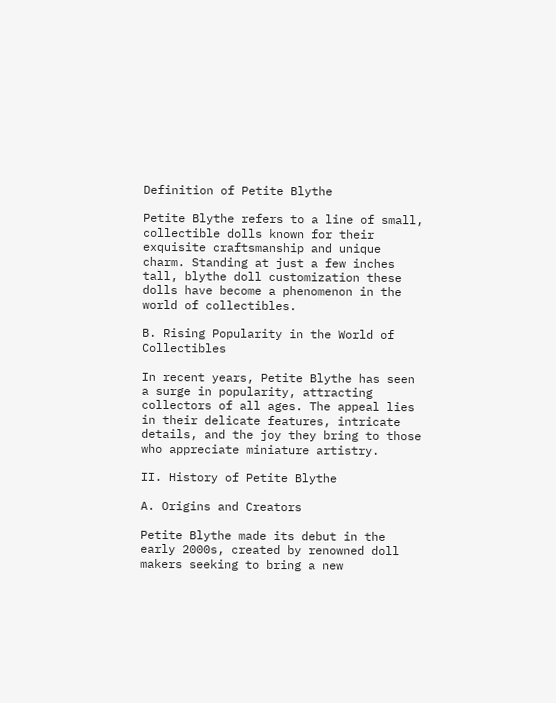Definition of Petite Blythe

Petite Blythe refers to a line of small, collectible dolls known for their exquisite craftsmanship and unique charm. Standing at just a few inches tall, blythe doll customization these dolls have become a phenomenon in the world of collectibles.

B. Rising Popularity in the World of Collectibles

In recent years, Petite Blythe has seen a surge in popularity, attracting collectors of all ages. The appeal lies in their delicate features, intricate details, and the joy they bring to those who appreciate miniature artistry.

II. History of Petite Blythe

A. Origins and Creators

Petite Blythe made its debut in the early 2000s, created by renowned doll makers seeking to bring a new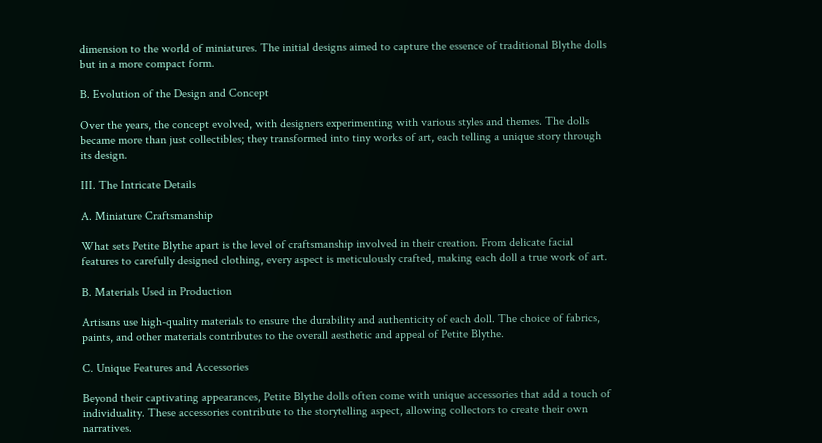dimension to the world of miniatures. The initial designs aimed to capture the essence of traditional Blythe dolls but in a more compact form.

B. Evolution of the Design and Concept

Over the years, the concept evolved, with designers experimenting with various styles and themes. The dolls became more than just collectibles; they transformed into tiny works of art, each telling a unique story through its design.

III. The Intricate Details

A. Miniature Craftsmanship

What sets Petite Blythe apart is the level of craftsmanship involved in their creation. From delicate facial features to carefully designed clothing, every aspect is meticulously crafted, making each doll a true work of art.

B. Materials Used in Production

Artisans use high-quality materials to ensure the durability and authenticity of each doll. The choice of fabrics, paints, and other materials contributes to the overall aesthetic and appeal of Petite Blythe.

C. Unique Features and Accessories

Beyond their captivating appearances, Petite Blythe dolls often come with unique accessories that add a touch of individuality. These accessories contribute to the storytelling aspect, allowing collectors to create their own narratives.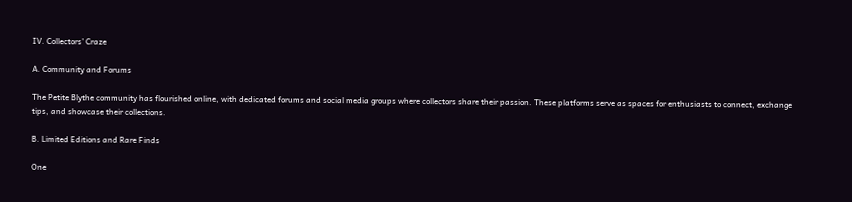IV. Collectors’ Craze

A. Community and Forums

The Petite Blythe community has flourished online, with dedicated forums and social media groups where collectors share their passion. These platforms serve as spaces for enthusiasts to connect, exchange tips, and showcase their collections.

B. Limited Editions and Rare Finds

One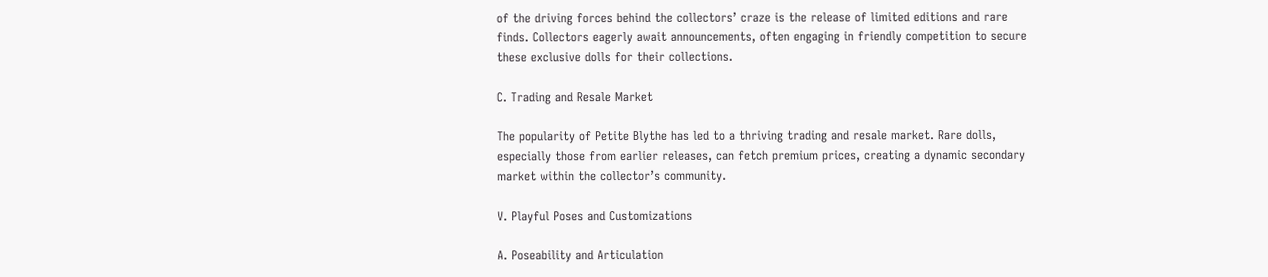of the driving forces behind the collectors’ craze is the release of limited editions and rare finds. Collectors eagerly await announcements, often engaging in friendly competition to secure these exclusive dolls for their collections.

C. Trading and Resale Market

The popularity of Petite Blythe has led to a thriving trading and resale market. Rare dolls, especially those from earlier releases, can fetch premium prices, creating a dynamic secondary market within the collector’s community.

V. Playful Poses and Customizations

A. Poseability and Articulation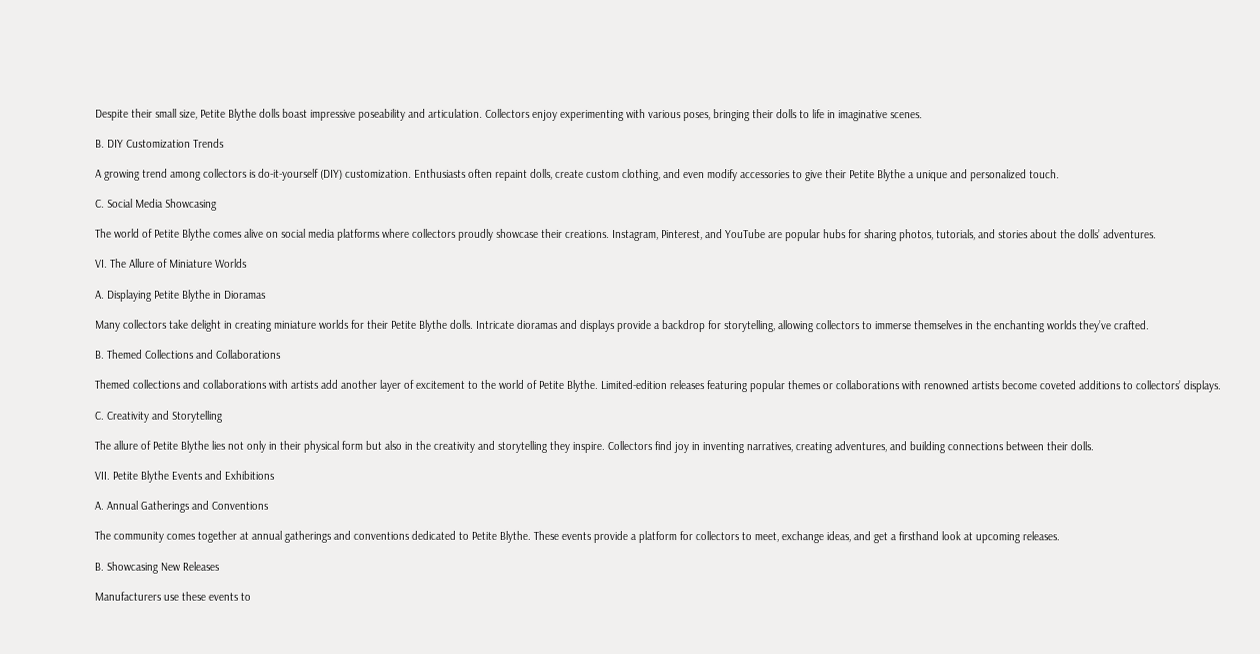Despite their small size, Petite Blythe dolls boast impressive poseability and articulation. Collectors enjoy experimenting with various poses, bringing their dolls to life in imaginative scenes.

B. DIY Customization Trends

A growing trend among collectors is do-it-yourself (DIY) customization. Enthusiasts often repaint dolls, create custom clothing, and even modify accessories to give their Petite Blythe a unique and personalized touch.

C. Social Media Showcasing

The world of Petite Blythe comes alive on social media platforms where collectors proudly showcase their creations. Instagram, Pinterest, and YouTube are popular hubs for sharing photos, tutorials, and stories about the dolls’ adventures.

VI. The Allure of Miniature Worlds

A. Displaying Petite Blythe in Dioramas

Many collectors take delight in creating miniature worlds for their Petite Blythe dolls. Intricate dioramas and displays provide a backdrop for storytelling, allowing collectors to immerse themselves in the enchanting worlds they’ve crafted.

B. Themed Collections and Collaborations

Themed collections and collaborations with artists add another layer of excitement to the world of Petite Blythe. Limited-edition releases featuring popular themes or collaborations with renowned artists become coveted additions to collectors’ displays.

C. Creativity and Storytelling

The allure of Petite Blythe lies not only in their physical form but also in the creativity and storytelling they inspire. Collectors find joy in inventing narratives, creating adventures, and building connections between their dolls.

VII. Petite Blythe Events and Exhibitions

A. Annual Gatherings and Conventions

The community comes together at annual gatherings and conventions dedicated to Petite Blythe. These events provide a platform for collectors to meet, exchange ideas, and get a firsthand look at upcoming releases.

B. Showcasing New Releases

Manufacturers use these events to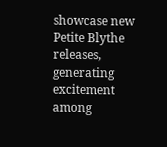showcase new Petite Blythe releases, generating excitement among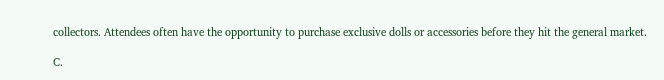collectors. Attendees often have the opportunity to purchase exclusive dolls or accessories before they hit the general market.

C.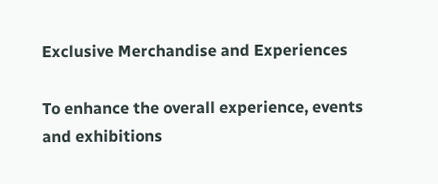Exclusive Merchandise and Experiences

To enhance the overall experience, events and exhibitions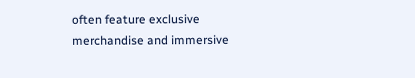often feature exclusive merchandise and immersive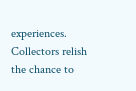experiences. Collectors relish the chance to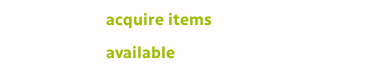acquire items available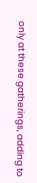only at these gatherings, adding to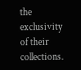the exclusivity of their collections.